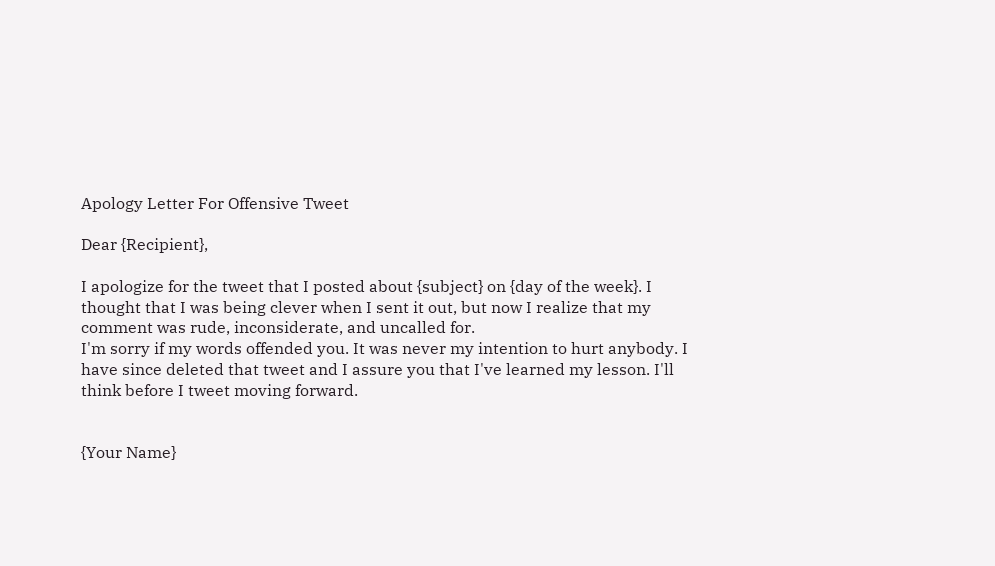Apology Letter For Offensive Tweet

Dear {Recipient},

I apologize for the tweet that I posted about {subject} on {day of the week}. I thought that I was being clever when I sent it out, but now I realize that my comment was rude, inconsiderate, and uncalled for.
I'm sorry if my words offended you. It was never my intention to hurt anybody. I have since deleted that tweet and I assure you that I've learned my lesson. I'll think before I tweet moving forward.


{Your Name}